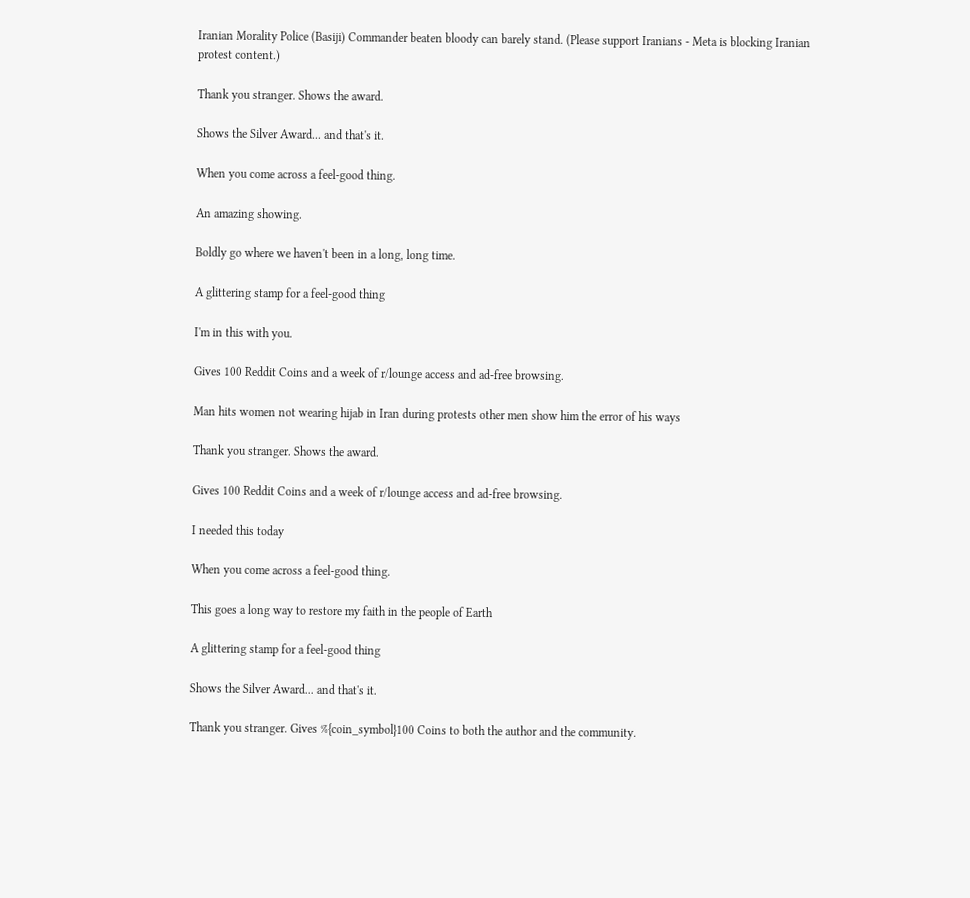Iranian Morality Police (Basiji) Commander beaten bloody can barely stand. (Please support Iranians - Meta is blocking Iranian protest content.)

Thank you stranger. Shows the award.

Shows the Silver Award... and that's it.

When you come across a feel-good thing.

An amazing showing.

Boldly go where we haven't been in a long, long time.

A glittering stamp for a feel-good thing

I'm in this with you.

Gives 100 Reddit Coins and a week of r/lounge access and ad-free browsing.

Man hits women not wearing hijab in Iran during protests other men show him the error of his ways

Thank you stranger. Shows the award.

Gives 100 Reddit Coins and a week of r/lounge access and ad-free browsing.

I needed this today

When you come across a feel-good thing.

This goes a long way to restore my faith in the people of Earth

A glittering stamp for a feel-good thing

Shows the Silver Award... and that's it.

Thank you stranger. Gives %{coin_symbol}100 Coins to both the author and the community.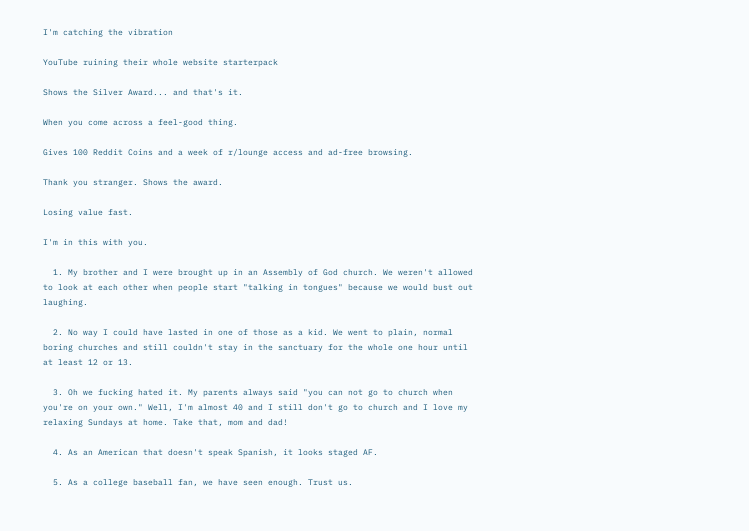I'm catching the vibration

YouTube ruining their whole website starterpack

Shows the Silver Award... and that's it.

When you come across a feel-good thing.

Gives 100 Reddit Coins and a week of r/lounge access and ad-free browsing.

Thank you stranger. Shows the award.

Losing value fast.

I'm in this with you.

  1. My brother and I were brought up in an Assembly of God church. We weren't allowed to look at each other when people start "talking in tongues" because we would bust out laughing.

  2. No way I could have lasted in one of those as a kid. We went to plain, normal boring churches and still couldn't stay in the sanctuary for the whole one hour until at least 12 or 13.

  3. Oh we fucking hated it. My parents always said "you can not go to church when you're on your own." Well, I'm almost 40 and I still don't go to church and I love my relaxing Sundays at home. Take that, mom and dad!

  4. As an American that doesn't speak Spanish, it looks staged AF.

  5. As a college baseball fan, we have seen enough. Trust us.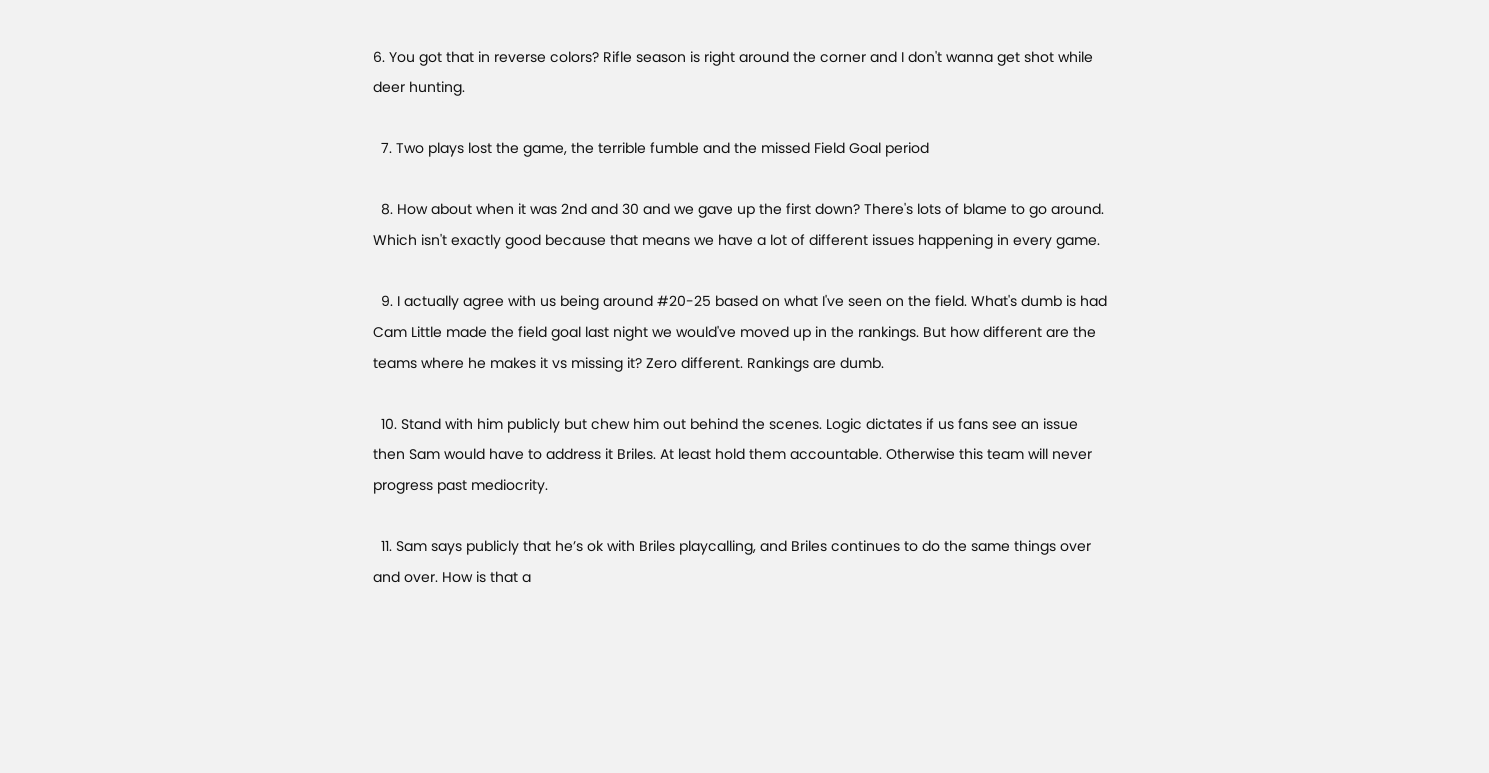6. You got that in reverse colors? Rifle season is right around the corner and I don't wanna get shot while deer hunting.

  7. Two plays lost the game, the terrible fumble and the missed Field Goal period

  8. How about when it was 2nd and 30 and we gave up the first down? There's lots of blame to go around. Which isn't exactly good because that means we have a lot of different issues happening in every game.

  9. I actually agree with us being around #20-25 based on what I've seen on the field. What's dumb is had Cam Little made the field goal last night we would've moved up in the rankings. But how different are the teams where he makes it vs missing it? Zero different. Rankings are dumb.

  10. Stand with him publicly but chew him out behind the scenes. Logic dictates if us fans see an issue then Sam would have to address it Briles. At least hold them accountable. Otherwise this team will never progress past mediocrity.

  11. Sam says publicly that he’s ok with Briles playcalling, and Briles continues to do the same things over and over. How is that a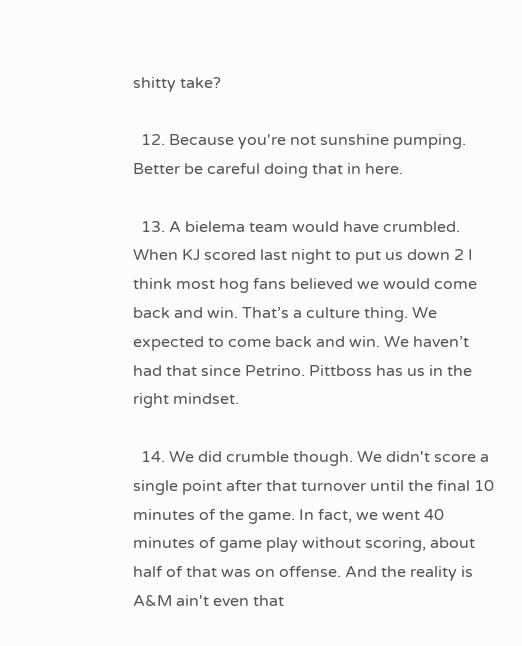shitty take?

  12. Because you're not sunshine pumping. Better be careful doing that in here.

  13. A bielema team would have crumbled. When KJ scored last night to put us down 2 I think most hog fans believed we would come back and win. That’s a culture thing. We expected to come back and win. We haven’t had that since Petrino. Pittboss has us in the right mindset.

  14. We did crumble though. We didn't score a single point after that turnover until the final 10 minutes of the game. In fact, we went 40 minutes of game play without scoring, about half of that was on offense. And the reality is A&M ain't even that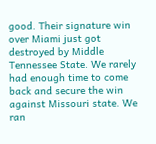good. Their signature win over Miami just got destroyed by Middle Tennessee State. We rarely had enough time to come back and secure the win against Missouri state. We ran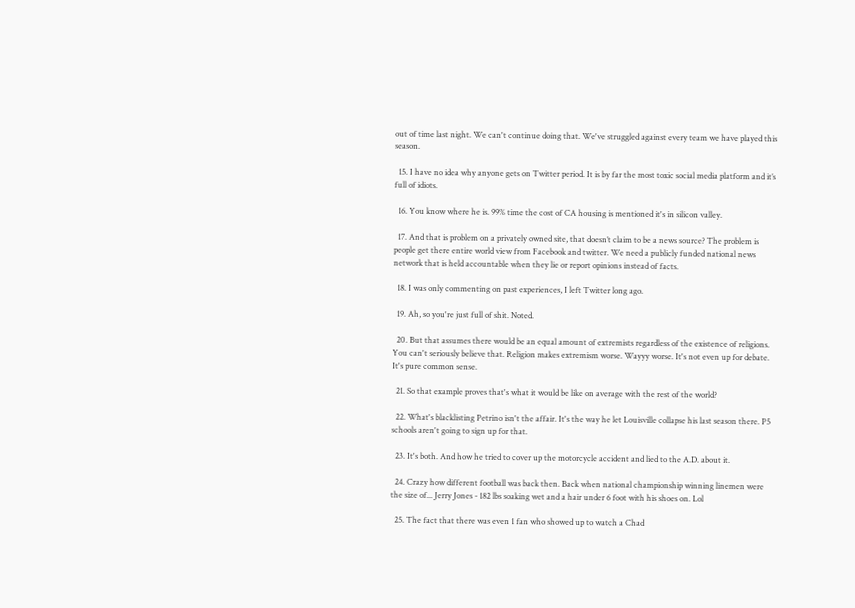out of time last night. We can't continue doing that. We've struggled against every team we have played this season.

  15. I have no idea why anyone gets on Twitter period. It is by far the most toxic social media platform and it’s full of idiots.

  16. You know where he is. 99% time the cost of CA housing is mentioned it's in silicon valley.

  17. And that is problem on a privately owned site, that doesn’t claim to be a news source? The problem is people get there entire world view from Facebook and twitter. We need a publicly funded national news network that is held accountable when they lie or report opinions instead of facts.

  18. I was only commenting on past experiences, I left Twitter long ago.

  19. Ah, so you're just full of shit. Noted.

  20. But that assumes there would be an equal amount of extremists regardless of the existence of religions. You can't seriously believe that. Religion makes extremism worse. Wayyy worse. It's not even up for debate. It's pure common sense.

  21. So that example proves that's what it would be like on average with the rest of the world?

  22. What's blacklisting Petrino isn't the affair. It's the way he let Louisville collapse his last season there. P5 schools aren't going to sign up for that.

  23. It's both. And how he tried to cover up the motorcycle accident and lied to the A.D. about it.

  24. Crazy how different football was back then. Back when national championship winning linemen were the size of... Jerry Jones - 182 lbs soaking wet and a hair under 6 foot with his shoes on. Lol

  25. The fact that there was even 1 fan who showed up to watch a Chad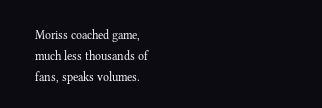Moriss coached game, much less thousands of fans, speaks volumes.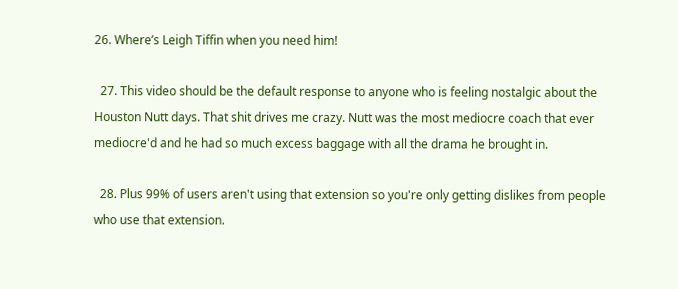26. Where’s Leigh Tiffin when you need him!

  27. This video should be the default response to anyone who is feeling nostalgic about the Houston Nutt days. That shit drives me crazy. Nutt was the most mediocre coach that ever mediocre'd and he had so much excess baggage with all the drama he brought in.

  28. Plus 99% of users aren't using that extension so you're only getting dislikes from people who use that extension.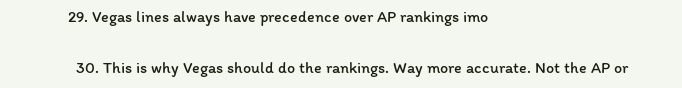29. Vegas lines always have precedence over AP rankings imo

  30. This is why Vegas should do the rankings. Way more accurate. Not the AP or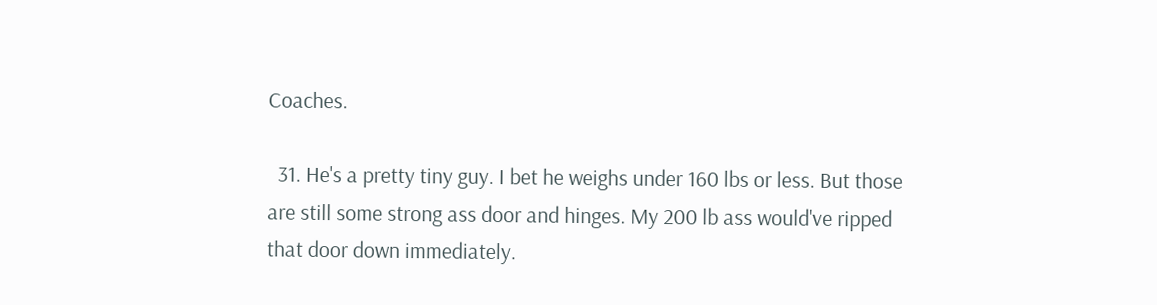Coaches.

  31. He's a pretty tiny guy. I bet he weighs under 160 lbs or less. But those are still some strong ass door and hinges. My 200 lb ass would've ripped that door down immediately.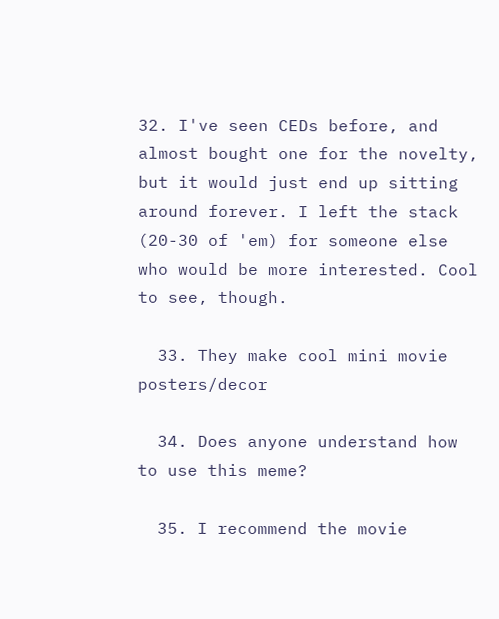32. I've seen CEDs before, and almost bought one for the novelty, but it would just end up sitting around forever. I left the stack (20-30 of 'em) for someone else who would be more interested. Cool to see, though.

  33. They make cool mini movie posters/decor

  34. Does anyone understand how to use this meme?

  35. I recommend the movie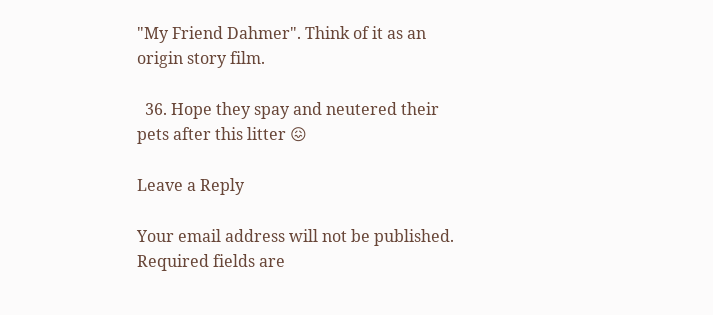"My Friend Dahmer". Think of it as an origin story film.

  36. Hope they spay and neutered their pets after this litter 😖

Leave a Reply

Your email address will not be published. Required fields are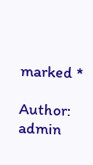marked *

Author: admin